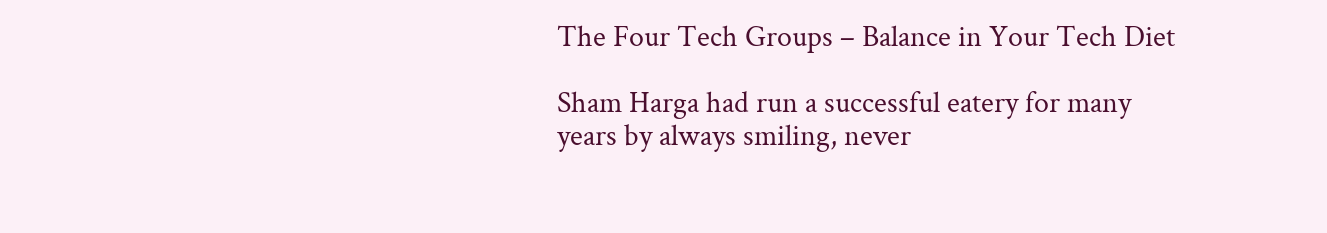The Four Tech Groups – Balance in Your Tech Diet

Sham Harga had run a successful eatery for many years by always smiling, never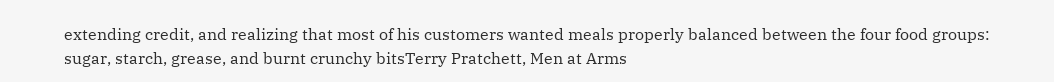extending credit, and realizing that most of his customers wanted meals properly balanced between the four food groups: sugar, starch, grease, and burnt crunchy bitsTerry Pratchett, Men at Arms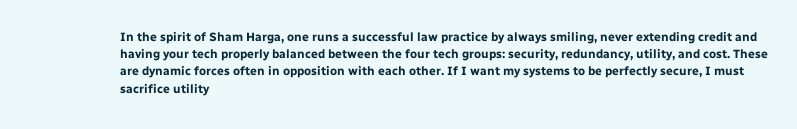In the spirit of Sham Harga, one runs a successful law practice by always smiling, never extending credit and having your tech properly balanced between the four tech groups: security, redundancy, utility, and cost. These are dynamic forces often in opposition with each other. If I want my systems to be perfectly secure, I must sacrifice utility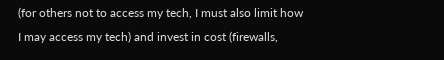(for others not to access my tech, I must also limit how I may access my tech) and invest in cost (firewalls,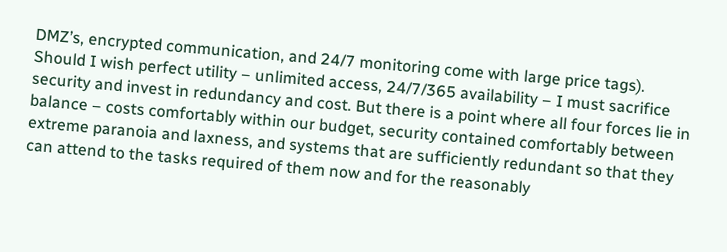DMZ’s, encrypted communication, and 24/7 monitoring come with large price tags). Should I wish perfect utility – unlimited access, 24/7/365 availability – I must sacrifice security and invest in redundancy and cost. But there is a point where all four forces lie in balance – costs comfortably within our budget, security contained comfortably between extreme paranoia and laxness, and systems that are sufficiently redundant so that they can attend to the tasks required of them now and for the reasonably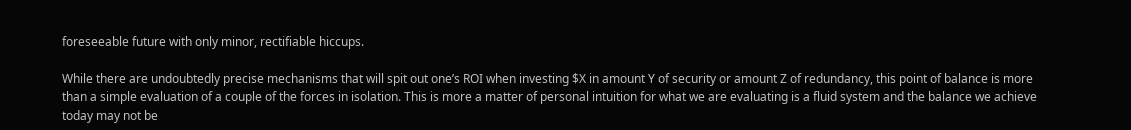foreseeable future with only minor, rectifiable hiccups.

While there are undoubtedly precise mechanisms that will spit out one’s ROI when investing $X in amount Y of security or amount Z of redundancy, this point of balance is more than a simple evaluation of a couple of the forces in isolation. This is more a matter of personal intuition for what we are evaluating is a fluid system and the balance we achieve today may not be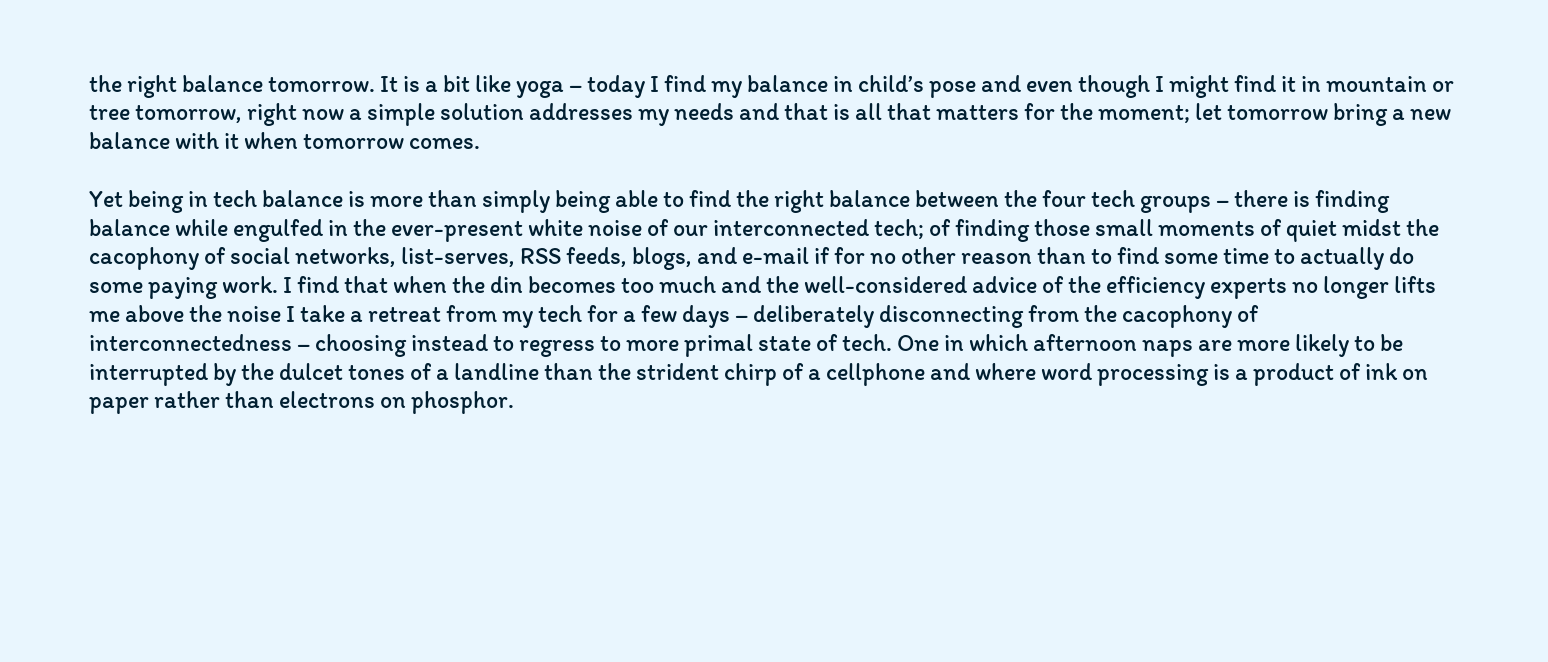the right balance tomorrow. It is a bit like yoga – today I find my balance in child’s pose and even though I might find it in mountain or tree tomorrow, right now a simple solution addresses my needs and that is all that matters for the moment; let tomorrow bring a new balance with it when tomorrow comes.

Yet being in tech balance is more than simply being able to find the right balance between the four tech groups – there is finding balance while engulfed in the ever-present white noise of our interconnected tech; of finding those small moments of quiet midst the cacophony of social networks, list-serves, RSS feeds, blogs, and e-mail if for no other reason than to find some time to actually do some paying work. I find that when the din becomes too much and the well-considered advice of the efficiency experts no longer lifts me above the noise I take a retreat from my tech for a few days – deliberately disconnecting from the cacophony of interconnectedness – choosing instead to regress to more primal state of tech. One in which afternoon naps are more likely to be interrupted by the dulcet tones of a landline than the strident chirp of a cellphone and where word processing is a product of ink on paper rather than electrons on phosphor.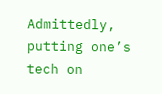Admittedly, putting one’s tech on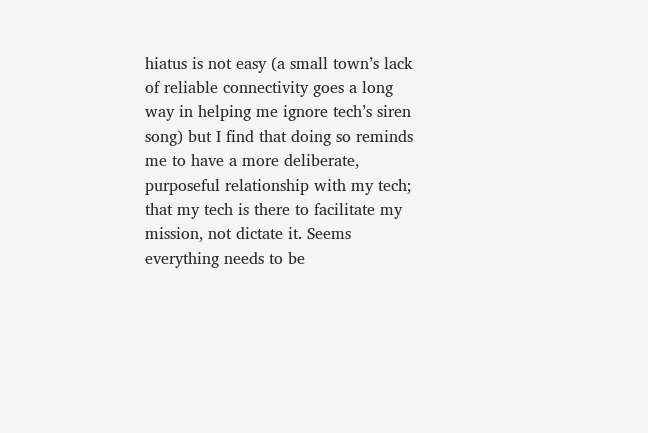hiatus is not easy (a small town’s lack of reliable connectivity goes a long way in helping me ignore tech’s siren song) but I find that doing so reminds me to have a more deliberate, purposeful relationship with my tech; that my tech is there to facilitate my mission, not dictate it. Seems everything needs to be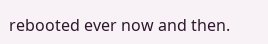rebooted ever now and then.